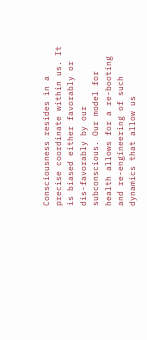Consciousness resides in a precise coordinate within us. It is biased either favorably or dis-favorably by our subconscious. Our model for health allows for a re-booting and re-engineering of such dynamics that allow us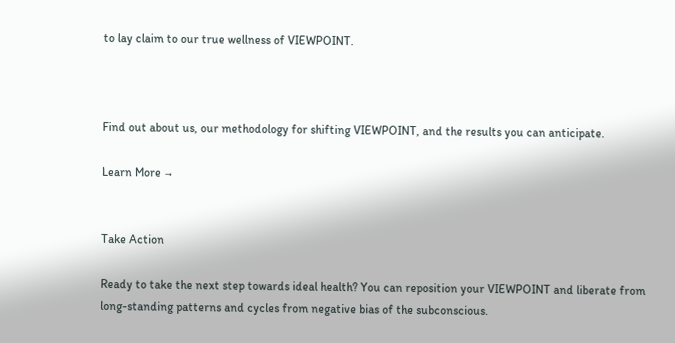to lay claim to our true wellness of VIEWPOINT.



Find out about us, our methodology for shifting VIEWPOINT, and the results you can anticipate.

Learn More →


Take Action

Ready to take the next step towards ideal health? You can reposition your VIEWPOINT and liberate from long-standing patterns and cycles from negative bias of the subconscious.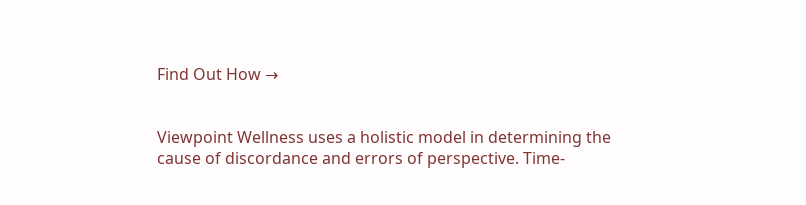Find Out How →


Viewpoint Wellness uses a holistic model in determining the cause of discordance and errors of perspective. Time-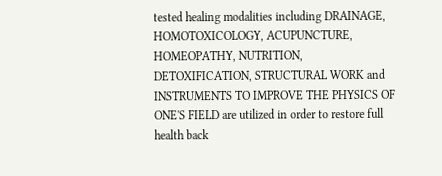tested healing modalities including DRAINAGE, HOMOTOXICOLOGY, ACUPUNCTURE, HOMEOPATHY, NUTRITION, DETOXIFICATION, STRUCTURAL WORK and INSTRUMENTS TO IMPROVE THE PHYSICS OF ONE'S FIELD are utilized in order to restore full health back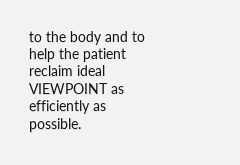to the body and to help the patient reclaim ideal VIEWPOINT as efficiently as possible.